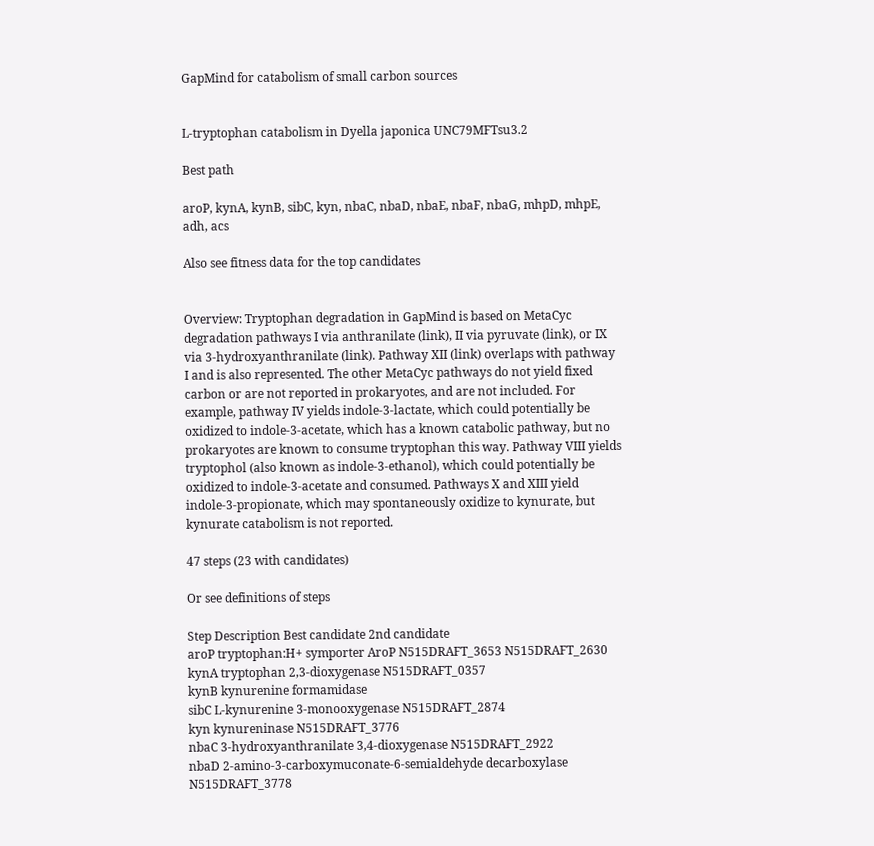GapMind for catabolism of small carbon sources


L-tryptophan catabolism in Dyella japonica UNC79MFTsu3.2

Best path

aroP, kynA, kynB, sibC, kyn, nbaC, nbaD, nbaE, nbaF, nbaG, mhpD, mhpE, adh, acs

Also see fitness data for the top candidates


Overview: Tryptophan degradation in GapMind is based on MetaCyc degradation pathways I via anthranilate (link), II via pyruvate (link), or IX via 3-hydroxyanthranilate (link). Pathway XII (link) overlaps with pathway I and is also represented. The other MetaCyc pathways do not yield fixed carbon or are not reported in prokaryotes, and are not included. For example, pathway IV yields indole-3-lactate, which could potentially be oxidized to indole-3-acetate, which has a known catabolic pathway, but no prokaryotes are known to consume tryptophan this way. Pathway VIII yields tryptophol (also known as indole-3-ethanol), which could potentially be oxidized to indole-3-acetate and consumed. Pathways X and XIII yield indole-3-propionate, which may spontaneously oxidize to kynurate, but kynurate catabolism is not reported.

47 steps (23 with candidates)

Or see definitions of steps

Step Description Best candidate 2nd candidate
aroP tryptophan:H+ symporter AroP N515DRAFT_3653 N515DRAFT_2630
kynA tryptophan 2,3-dioxygenase N515DRAFT_0357
kynB kynurenine formamidase
sibC L-kynurenine 3-monooxygenase N515DRAFT_2874
kyn kynureninase N515DRAFT_3776
nbaC 3-hydroxyanthranilate 3,4-dioxygenase N515DRAFT_2922
nbaD 2-amino-3-carboxymuconate-6-semialdehyde decarboxylase N515DRAFT_3778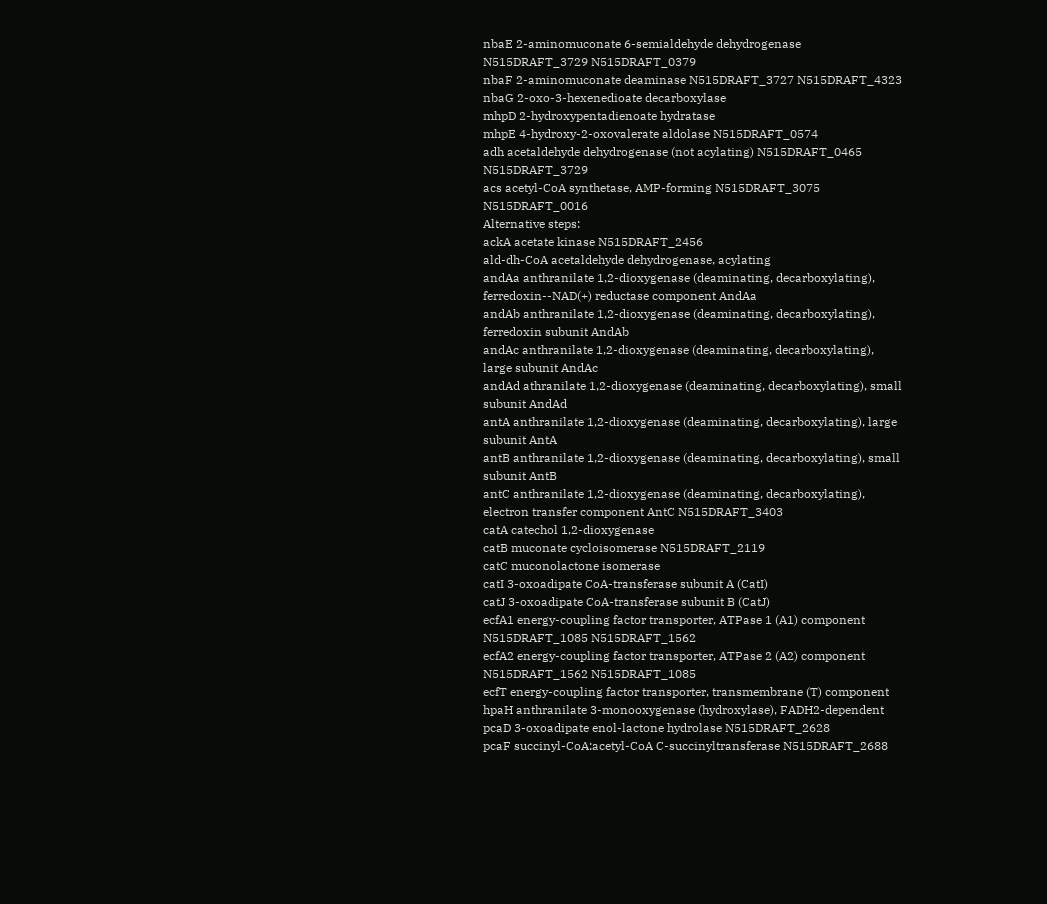nbaE 2-aminomuconate 6-semialdehyde dehydrogenase N515DRAFT_3729 N515DRAFT_0379
nbaF 2-aminomuconate deaminase N515DRAFT_3727 N515DRAFT_4323
nbaG 2-oxo-3-hexenedioate decarboxylase
mhpD 2-hydroxypentadienoate hydratase
mhpE 4-hydroxy-2-oxovalerate aldolase N515DRAFT_0574
adh acetaldehyde dehydrogenase (not acylating) N515DRAFT_0465 N515DRAFT_3729
acs acetyl-CoA synthetase, AMP-forming N515DRAFT_3075 N515DRAFT_0016
Alternative steps:
ackA acetate kinase N515DRAFT_2456
ald-dh-CoA acetaldehyde dehydrogenase, acylating
andAa anthranilate 1,2-dioxygenase (deaminating, decarboxylating), ferredoxin--NAD(+) reductase component AndAa
andAb anthranilate 1,2-dioxygenase (deaminating, decarboxylating), ferredoxin subunit AndAb
andAc anthranilate 1,2-dioxygenase (deaminating, decarboxylating), large subunit AndAc
andAd athranilate 1,2-dioxygenase (deaminating, decarboxylating), small subunit AndAd
antA anthranilate 1,2-dioxygenase (deaminating, decarboxylating), large subunit AntA
antB anthranilate 1,2-dioxygenase (deaminating, decarboxylating), small subunit AntB
antC anthranilate 1,2-dioxygenase (deaminating, decarboxylating), electron transfer component AntC N515DRAFT_3403
catA catechol 1,2-dioxygenase
catB muconate cycloisomerase N515DRAFT_2119
catC muconolactone isomerase
catI 3-oxoadipate CoA-transferase subunit A (CatI)
catJ 3-oxoadipate CoA-transferase subunit B (CatJ)
ecfA1 energy-coupling factor transporter, ATPase 1 (A1) component N515DRAFT_1085 N515DRAFT_1562
ecfA2 energy-coupling factor transporter, ATPase 2 (A2) component N515DRAFT_1562 N515DRAFT_1085
ecfT energy-coupling factor transporter, transmembrane (T) component
hpaH anthranilate 3-monooxygenase (hydroxylase), FADH2-dependent
pcaD 3-oxoadipate enol-lactone hydrolase N515DRAFT_2628
pcaF succinyl-CoA:acetyl-CoA C-succinyltransferase N515DRAFT_2688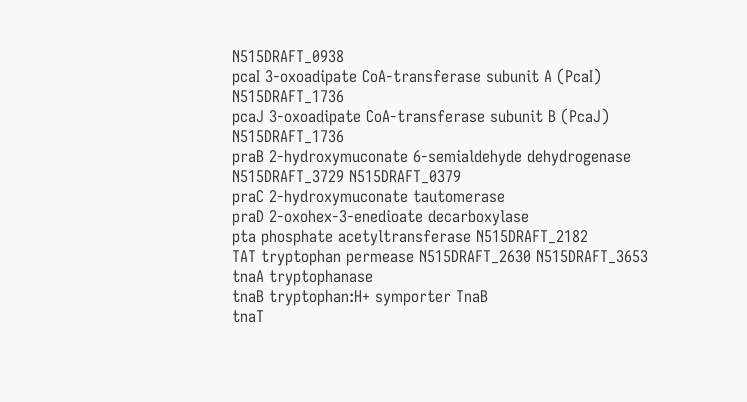N515DRAFT_0938
pcaI 3-oxoadipate CoA-transferase subunit A (PcaI) N515DRAFT_1736
pcaJ 3-oxoadipate CoA-transferase subunit B (PcaJ) N515DRAFT_1736
praB 2-hydroxymuconate 6-semialdehyde dehydrogenase N515DRAFT_3729 N515DRAFT_0379
praC 2-hydroxymuconate tautomerase
praD 2-oxohex-3-enedioate decarboxylase
pta phosphate acetyltransferase N515DRAFT_2182
TAT tryptophan permease N515DRAFT_2630 N515DRAFT_3653
tnaA tryptophanase
tnaB tryptophan:H+ symporter TnaB
tnaT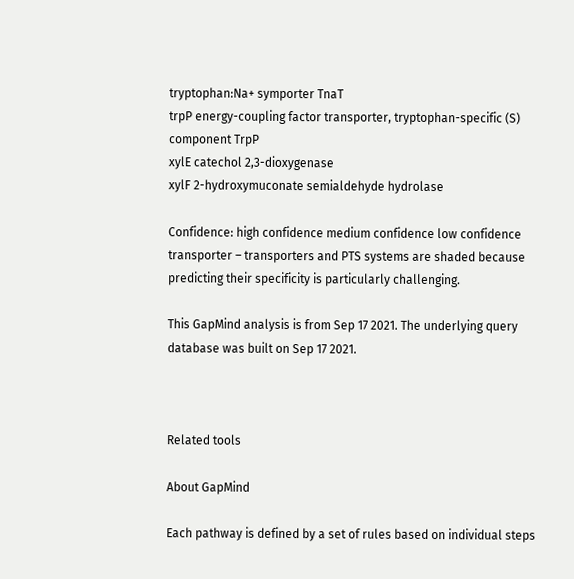tryptophan:Na+ symporter TnaT
trpP energy-coupling factor transporter, tryptophan-specific (S) component TrpP
xylE catechol 2,3-dioxygenase
xylF 2-hydroxymuconate semialdehyde hydrolase

Confidence: high confidence medium confidence low confidence
transporter – transporters and PTS systems are shaded because predicting their specificity is particularly challenging.

This GapMind analysis is from Sep 17 2021. The underlying query database was built on Sep 17 2021.



Related tools

About GapMind

Each pathway is defined by a set of rules based on individual steps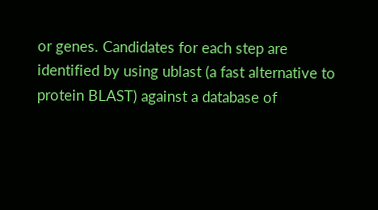or genes. Candidates for each step are identified by using ublast (a fast alternative to protein BLAST) against a database of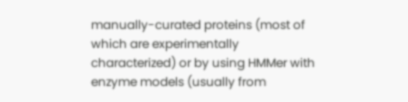manually-curated proteins (most of which are experimentally characterized) or by using HMMer with enzyme models (usually from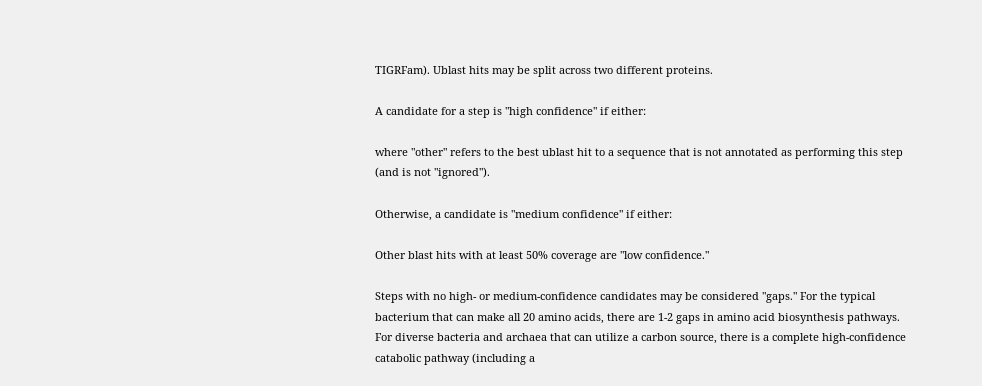TIGRFam). Ublast hits may be split across two different proteins.

A candidate for a step is "high confidence" if either:

where "other" refers to the best ublast hit to a sequence that is not annotated as performing this step (and is not "ignored").

Otherwise, a candidate is "medium confidence" if either:

Other blast hits with at least 50% coverage are "low confidence."

Steps with no high- or medium-confidence candidates may be considered "gaps." For the typical bacterium that can make all 20 amino acids, there are 1-2 gaps in amino acid biosynthesis pathways. For diverse bacteria and archaea that can utilize a carbon source, there is a complete high-confidence catabolic pathway (including a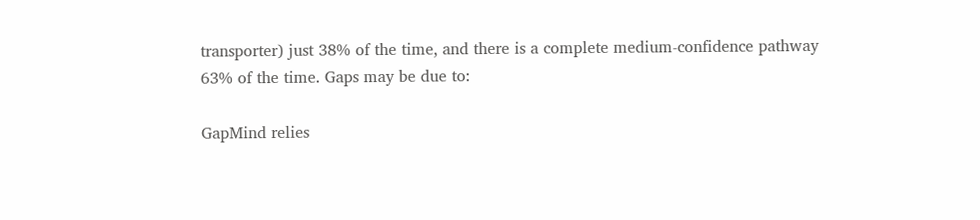transporter) just 38% of the time, and there is a complete medium-confidence pathway 63% of the time. Gaps may be due to:

GapMind relies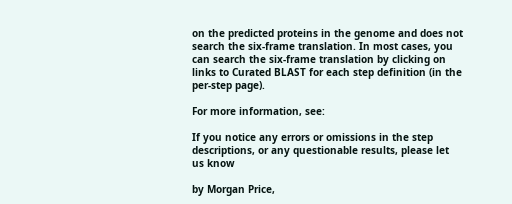on the predicted proteins in the genome and does not search the six-frame translation. In most cases, you can search the six-frame translation by clicking on links to Curated BLAST for each step definition (in the per-step page).

For more information, see:

If you notice any errors or omissions in the step descriptions, or any questionable results, please let us know

by Morgan Price,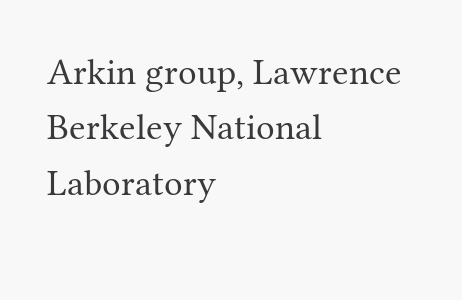Arkin group, Lawrence Berkeley National Laboratory